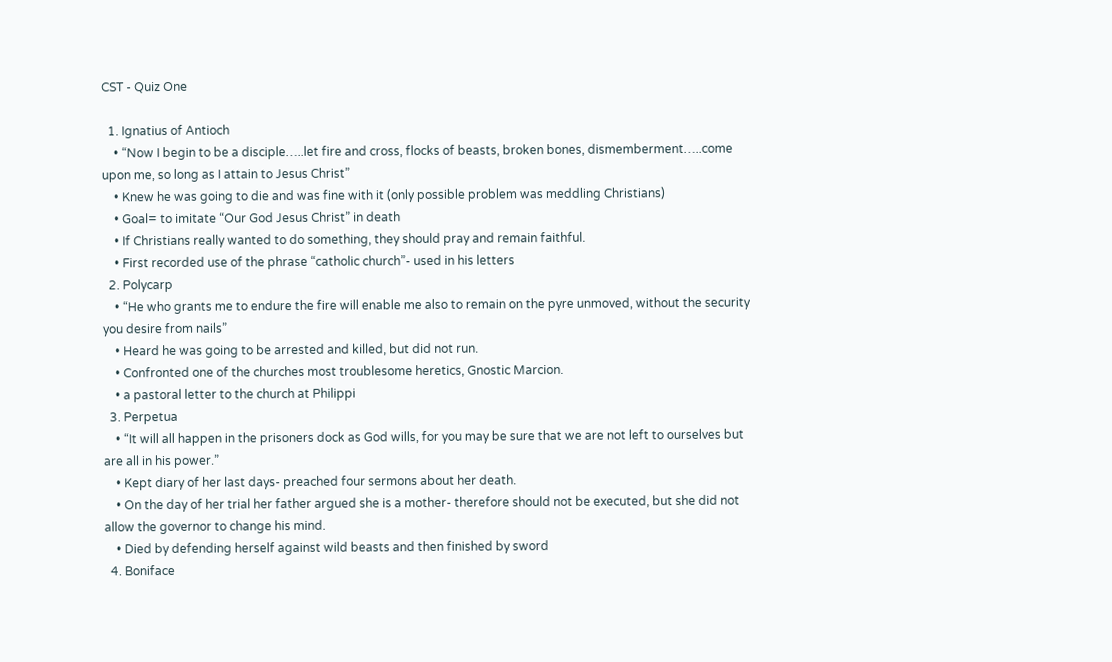CST - Quiz One

  1. Ignatius of Antioch
    • “Now I begin to be a disciple…..let fire and cross, flocks of beasts, broken bones, dismemberment…..come upon me, so long as I attain to Jesus Christ”
    • Knew he was going to die and was fine with it (only possible problem was meddling Christians)
    • Goal= to imitate “Our God Jesus Christ” in death
    • If Christians really wanted to do something, they should pray and remain faithful.
    • First recorded use of the phrase “catholic church”- used in his letters
  2. Polycarp
    • “He who grants me to endure the fire will enable me also to remain on the pyre unmoved, without the security you desire from nails”
    • Heard he was going to be arrested and killed, but did not run.
    • Confronted one of the churches most troublesome heretics, Gnostic Marcion.
    • a pastoral letter to the church at Philippi
  3. Perpetua
    • “It will all happen in the prisoners dock as God wills, for you may be sure that we are not left to ourselves but are all in his power.”
    • Kept diary of her last days- preached four sermons about her death.
    • On the day of her trial her father argued she is a mother- therefore should not be executed, but she did not allow the governor to change his mind.
    • Died by defending herself against wild beasts and then finished by sword
  4. Boniface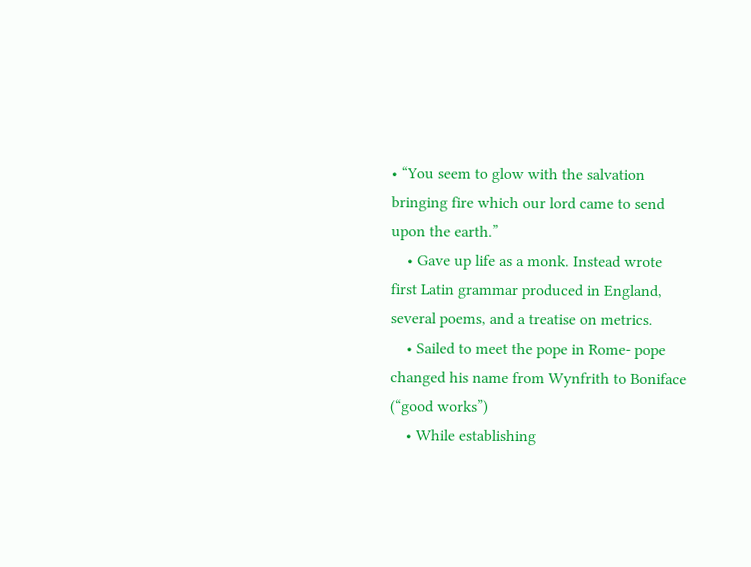• “You seem to glow with the salvation bringing fire which our lord came to send upon the earth.”
    • Gave up life as a monk. Instead wrote first Latin grammar produced in England, several poems, and a treatise on metrics.
    • Sailed to meet the pope in Rome- pope changed his name from Wynfrith to Boniface (“good works”)
    • While establishing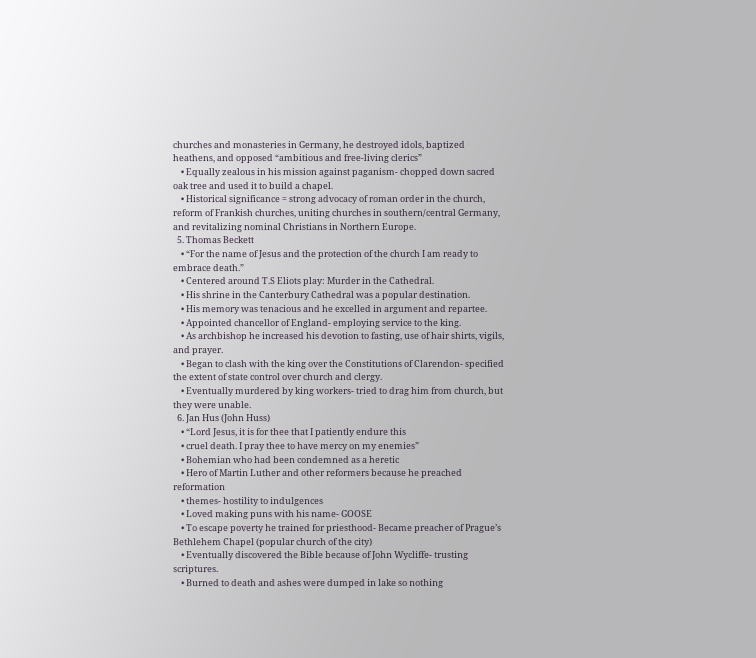churches and monasteries in Germany, he destroyed idols, baptized heathens, and opposed “ambitious and free-living clerics”
    • Equally zealous in his mission against paganism- chopped down sacred oak tree and used it to build a chapel.
    • Historical significance = strong advocacy of roman order in the church, reform of Frankish churches, uniting churches in southern/central Germany, and revitalizing nominal Christians in Northern Europe.
  5. Thomas Beckett
    • “For the name of Jesus and the protection of the church I am ready to embrace death.”
    • Centered around T.S Eliots play: Murder in the Cathedral.
    • His shrine in the Canterbury Cathedral was a popular destination.
    • His memory was tenacious and he excelled in argument and repartee.
    • Appointed chancellor of England- employing service to the king.
    • As archbishop he increased his devotion to fasting, use of hair shirts, vigils, and prayer.
    • Began to clash with the king over the Constitutions of Clarendon- specified the extent of state control over church and clergy.
    • Eventually murdered by king workers- tried to drag him from church, but they were unable.
  6. Jan Hus (John Huss)
    • “Lord Jesus, it is for thee that I patiently endure this
    • cruel death. I pray thee to have mercy on my enemies”
    • Bohemian who had been condemned as a heretic
    • Hero of Martin Luther and other reformers because he preached reformation
    • themes- hostility to indulgences
    • Loved making puns with his name- GOOSE
    • To escape poverty he trained for priesthood- Became preacher of Prague’s Bethlehem Chapel (popular church of the city)
    • Eventually discovered the Bible because of John Wycliffe- trusting scriptures.
    • Burned to death and ashes were dumped in lake so nothing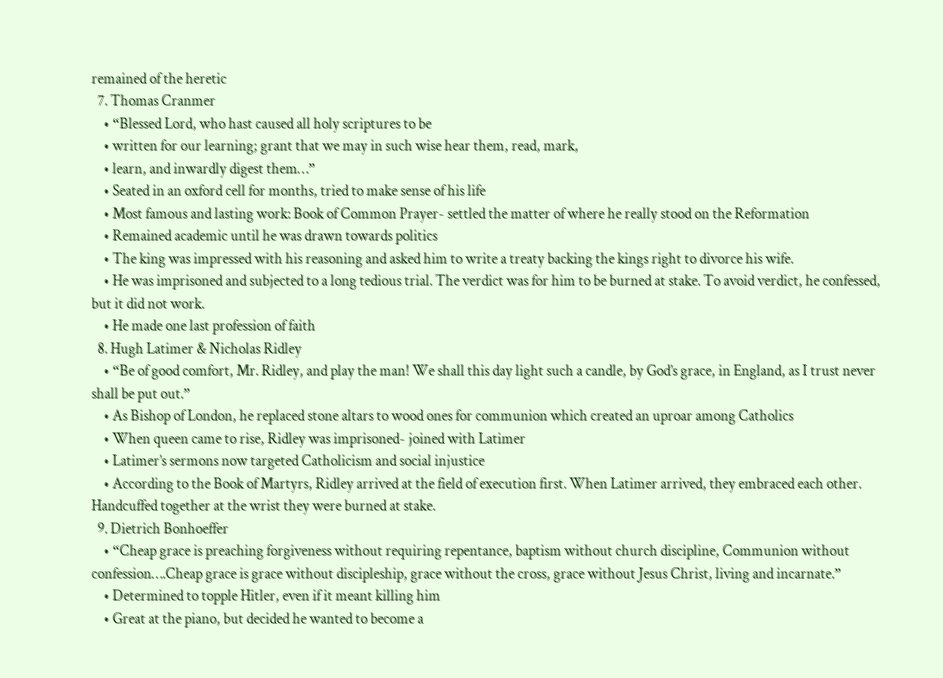remained of the heretic
  7. Thomas Cranmer
    • “Blessed Lord, who hast caused all holy scriptures to be
    • written for our learning; grant that we may in such wise hear them, read, mark,
    • learn, and inwardly digest them…”
    • Seated in an oxford cell for months, tried to make sense of his life
    • Most famous and lasting work: Book of Common Prayer- settled the matter of where he really stood on the Reformation
    • Remained academic until he was drawn towards politics
    • The king was impressed with his reasoning and asked him to write a treaty backing the kings right to divorce his wife.
    • He was imprisoned and subjected to a long tedious trial. The verdict was for him to be burned at stake. To avoid verdict, he confessed, but it did not work.
    • He made one last profession of faith
  8. Hugh Latimer & Nicholas Ridley
    • “Be of good comfort, Mr. Ridley, and play the man! We shall this day light such a candle, by God’s grace, in England, as I trust never shall be put out.”
    • As Bishop of London, he replaced stone altars to wood ones for communion which created an uproar among Catholics
    • When queen came to rise, Ridley was imprisoned- joined with Latimer
    • Latimer’s sermons now targeted Catholicism and social injustice
    • According to the Book of Martyrs, Ridley arrived at the field of execution first. When Latimer arrived, they embraced each other. Handcuffed together at the wrist they were burned at stake.
  9. Dietrich Bonhoeffer
    • “Cheap grace is preaching forgiveness without requiring repentance, baptism without church discipline, Communion without confession….Cheap grace is grace without discipleship, grace without the cross, grace without Jesus Christ, living and incarnate.”
    • Determined to topple Hitler, even if it meant killing him
    • Great at the piano, but decided he wanted to become a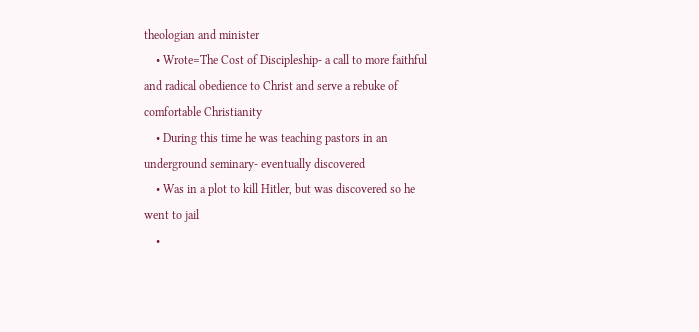theologian and minister
    • Wrote=The Cost of Discipleship- a call to more faithful and radical obedience to Christ and serve a rebuke of comfortable Christianity
    • During this time he was teaching pastors in an underground seminary- eventually discovered
    • Was in a plot to kill Hitler, but was discovered so he went to jail
    •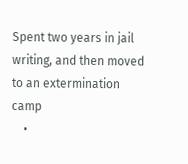Spent two years in jail writing, and then moved to an extermination camp
    •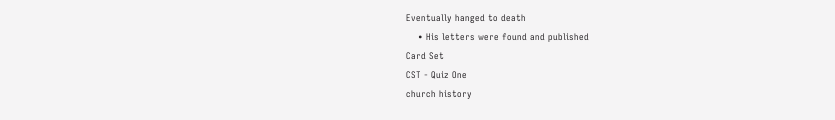Eventually hanged to death
    • His letters were found and published
Card Set
CST - Quiz One
church history